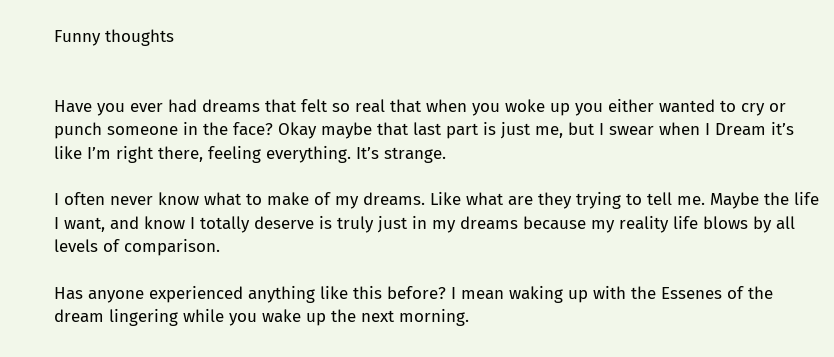Funny thoughts


Have you ever had dreams that felt so real that when you woke up you either wanted to cry or punch someone in the face? Okay maybe that last part is just me, but I swear when I Dream it’s like I’m right there, feeling everything. It’s strange.

I often never know what to make of my dreams. Like what are they trying to tell me. Maybe the life I want, and know I totally deserve is truly just in my dreams because my reality life blows by all levels of comparison.

Has anyone experienced anything like this before? I mean waking up with the Essenes of the dream lingering while you wake up the next morning.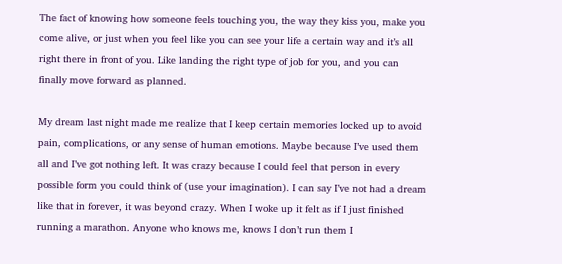The fact of knowing how someone feels touching you, the way they kiss you, make you come alive, or just when you feel like you can see your life a certain way and it’s all right there in front of you. Like landing the right type of job for you, and you can finally move forward as planned.

My dream last night made me realize that I keep certain memories locked up to avoid pain, complications, or any sense of human emotions. Maybe because I’ve used them all and I’ve got nothing left. It was crazy because I could feel that person in every possible form you could think of (use your imagination). I can say I’ve not had a dream like that in forever, it was beyond crazy. When I woke up it felt as if I just finished running a marathon. Anyone who knows me, knows I don’t run them I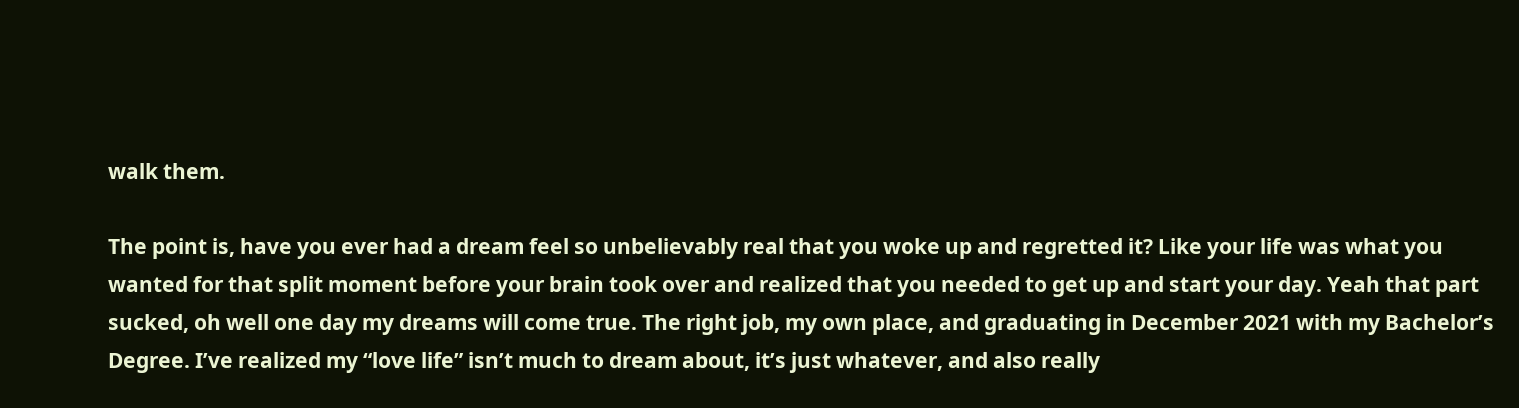walk them.

The point is, have you ever had a dream feel so unbelievably real that you woke up and regretted it? Like your life was what you wanted for that split moment before your brain took over and realized that you needed to get up and start your day. Yeah that part sucked, oh well one day my dreams will come true. The right job, my own place, and graduating in December 2021 with my Bachelor’s Degree. I’ve realized my “love life” isn’t much to dream about, it’s just whatever, and also really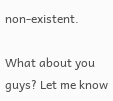non-existent.

What about you guys? Let me know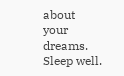about your dreams. Sleep well.